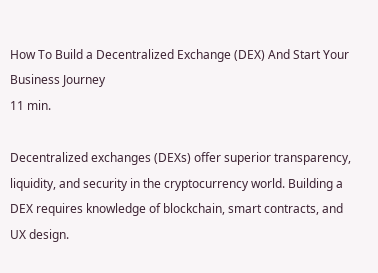How To Build a Decentralized Exchange (DEX) And Start Your Business Journey
11 min.

Decentralized exchanges (DEXs) offer superior transparency, liquidity, and security in the cryptocurrency world. Building a DEX requires knowledge of blockchain, smart contracts, and UX design.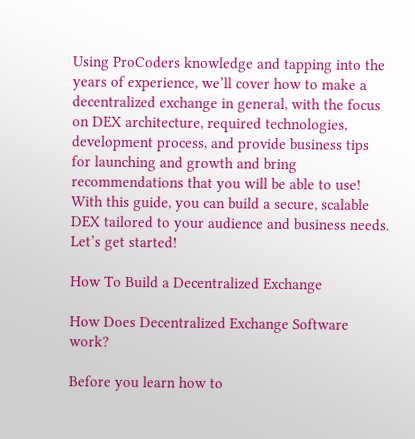Using ProCoders knowledge and tapping into the years of experience, we’ll cover how to make a decentralized exchange in general, with the focus on DEX architecture, required technologies, development process, and provide business tips for launching and growth and bring recommendations that you will be able to use! With this guide, you can build a secure, scalable DEX tailored to your audience and business needs. Let’s get started!

How To Build a Decentralized Exchange

How Does Decentralized Exchange Software work?

Before you learn how to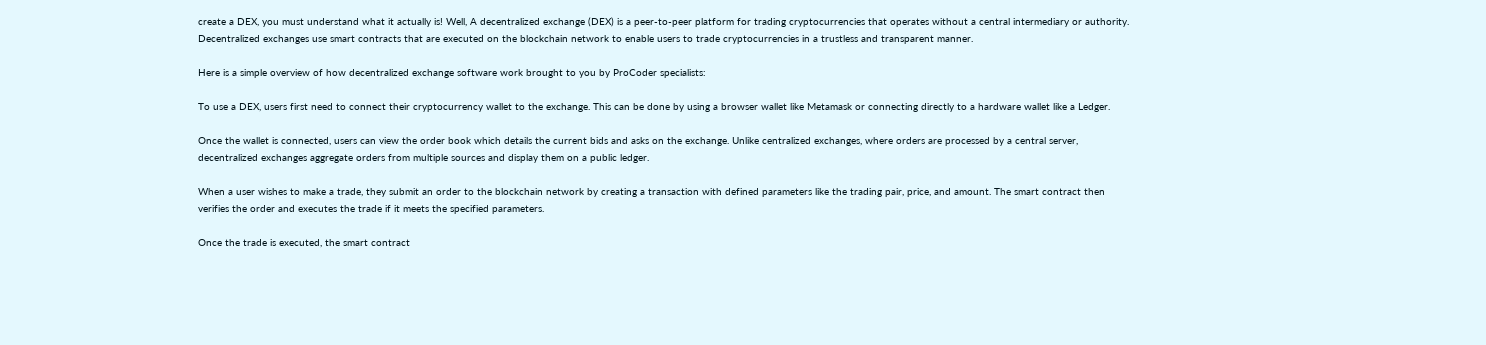create a DEX, you must understand what it actually is! Well, A decentralized exchange (DEX) is a peer-to-peer platform for trading cryptocurrencies that operates without a central intermediary or authority. Decentralized exchanges use smart contracts that are executed on the blockchain network to enable users to trade cryptocurrencies in a trustless and transparent manner.

Here is a simple overview of how decentralized exchange software work brought to you by ProCoder specialists:

To use a DEX, users first need to connect their cryptocurrency wallet to the exchange. This can be done by using a browser wallet like Metamask or connecting directly to a hardware wallet like a Ledger.

Once the wallet is connected, users can view the order book which details the current bids and asks on the exchange. Unlike centralized exchanges, where orders are processed by a central server, decentralized exchanges aggregate orders from multiple sources and display them on a public ledger.

When a user wishes to make a trade, they submit an order to the blockchain network by creating a transaction with defined parameters like the trading pair, price, and amount. The smart contract then verifies the order and executes the trade if it meets the specified parameters.

Once the trade is executed, the smart contract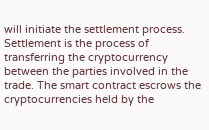will initiate the settlement process. Settlement is the process of transferring the cryptocurrency between the parties involved in the trade. The smart contract escrows the cryptocurrencies held by the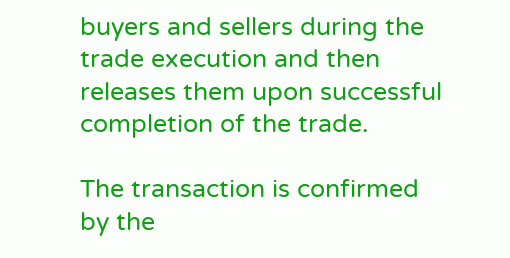buyers and sellers during the trade execution and then releases them upon successful completion of the trade.

The transaction is confirmed by the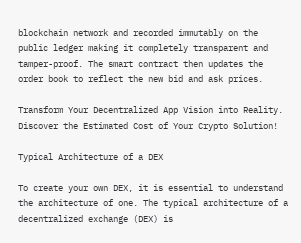blockchain network and recorded immutably on the public ledger making it completely transparent and tamper-proof. The smart contract then updates the order book to reflect the new bid and ask prices.

Transform Your Decentralized App Vision into Reality. Discover the Estimated Cost of Your Crypto Solution!

Typical Architecture of a DEX

To create your own DEX, it is essential to understand the architecture of one. The typical architecture of a decentralized exchange (DEX) is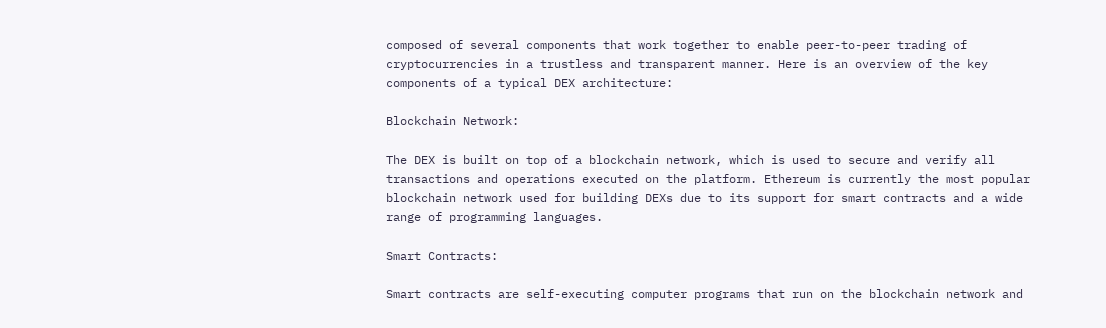composed of several components that work together to enable peer-to-peer trading of cryptocurrencies in a trustless and transparent manner. Here is an overview of the key components of a typical DEX architecture:

Blockchain Network:

The DEX is built on top of a blockchain network, which is used to secure and verify all transactions and operations executed on the platform. Ethereum is currently the most popular blockchain network used for building DEXs due to its support for smart contracts and a wide range of programming languages.

Smart Contracts:

Smart contracts are self-executing computer programs that run on the blockchain network and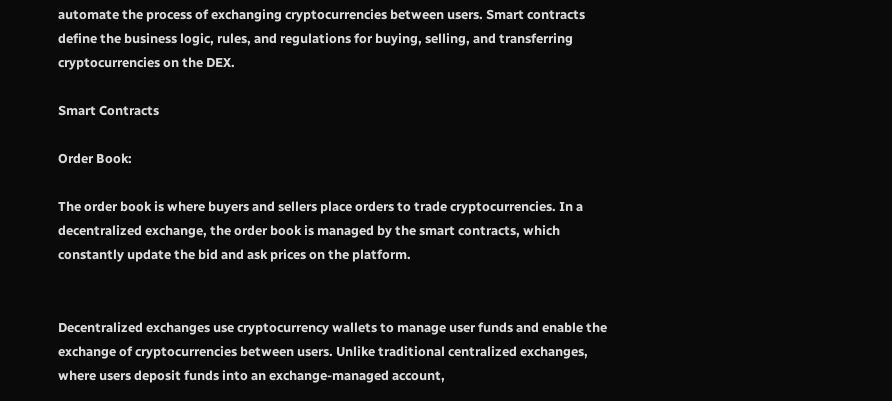automate the process of exchanging cryptocurrencies between users. Smart contracts define the business logic, rules, and regulations for buying, selling, and transferring cryptocurrencies on the DEX.

Smart Contracts

Order Book:

The order book is where buyers and sellers place orders to trade cryptocurrencies. In a decentralized exchange, the order book is managed by the smart contracts, which constantly update the bid and ask prices on the platform.


Decentralized exchanges use cryptocurrency wallets to manage user funds and enable the exchange of cryptocurrencies between users. Unlike traditional centralized exchanges, where users deposit funds into an exchange-managed account,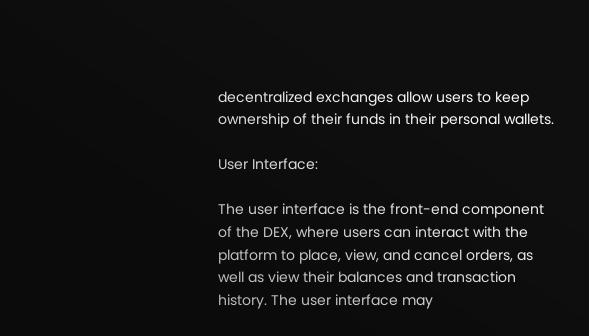decentralized exchanges allow users to keep ownership of their funds in their personal wallets.

User Interface:

The user interface is the front-end component of the DEX, where users can interact with the platform to place, view, and cancel orders, as well as view their balances and transaction history. The user interface may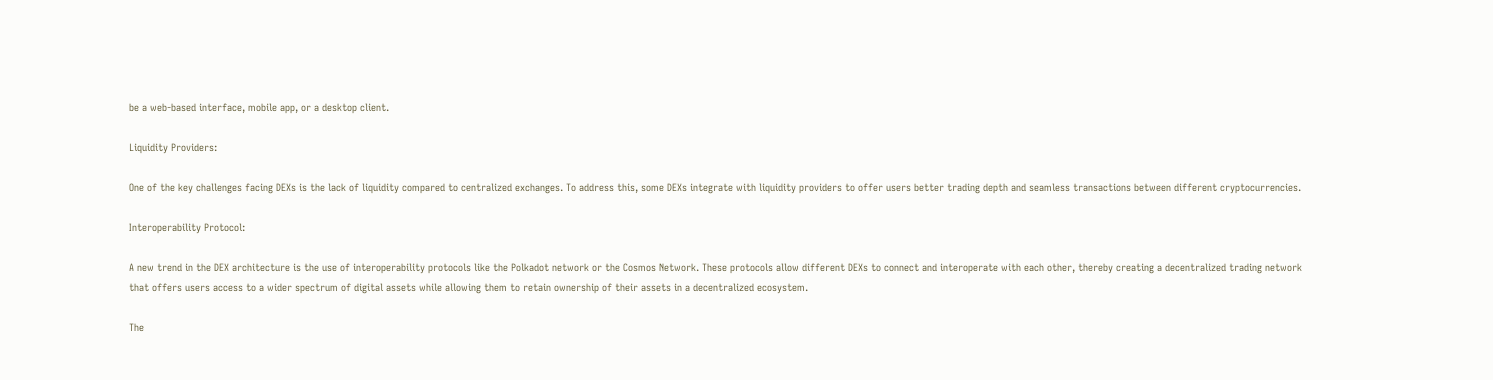be a web-based interface, mobile app, or a desktop client.

Liquidity Providers:

One of the key challenges facing DEXs is the lack of liquidity compared to centralized exchanges. To address this, some DEXs integrate with liquidity providers to offer users better trading depth and seamless transactions between different cryptocurrencies.

Interoperability Protocol:

A new trend in the DEX architecture is the use of interoperability protocols like the Polkadot network or the Cosmos Network. These protocols allow different DEXs to connect and interoperate with each other, thereby creating a decentralized trading network that offers users access to a wider spectrum of digital assets while allowing them to retain ownership of their assets in a decentralized ecosystem.

The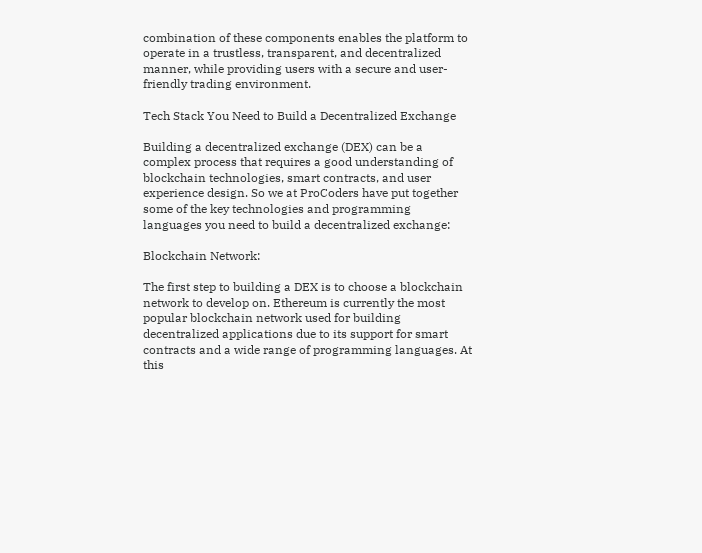combination of these components enables the platform to operate in a trustless, transparent, and decentralized manner, while providing users with a secure and user-friendly trading environment.

Tech Stack You Need to Build a Decentralized Exchange

Building a decentralized exchange (DEX) can be a complex process that requires a good understanding of blockchain technologies, smart contracts, and user experience design. So we at ProCoders have put together some of the key technologies and programming languages you need to build a decentralized exchange:

Blockchain Network:

The first step to building a DEX is to choose a blockchain network to develop on. Ethereum is currently the most popular blockchain network used for building decentralized applications due to its support for smart contracts and a wide range of programming languages. At this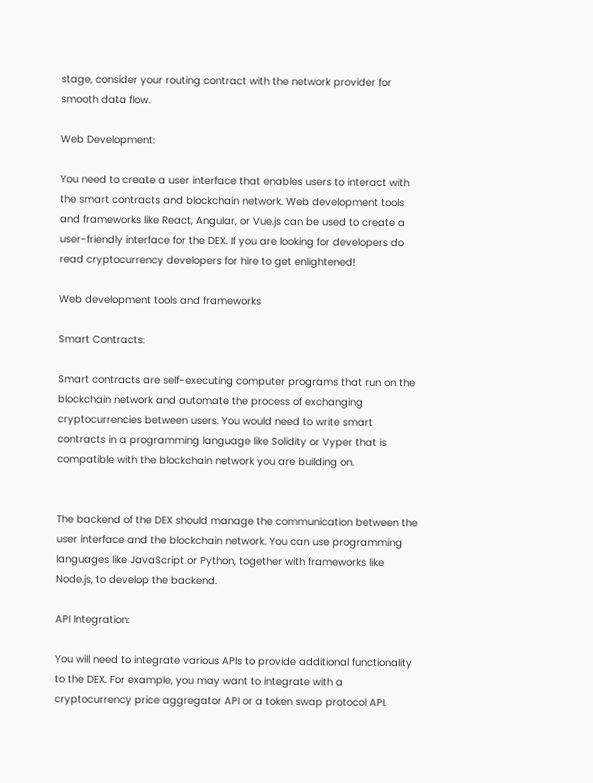stage, consider your routing contract with the network provider for smooth data flow.

Web Development:

You need to create a user interface that enables users to interact with the smart contracts and blockchain network. Web development tools and frameworks like React, Angular, or Vue.js can be used to create a user-friendly interface for the DEX. If you are looking for developers do read cryptocurrency developers for hire to get enlightened!

Web development tools and frameworks

Smart Contracts:

Smart contracts are self-executing computer programs that run on the blockchain network and automate the process of exchanging cryptocurrencies between users. You would need to write smart contracts in a programming language like Solidity or Vyper that is compatible with the blockchain network you are building on.


The backend of the DEX should manage the communication between the user interface and the blockchain network. You can use programming languages like JavaScript or Python, together with frameworks like Node.js, to develop the backend.

API Integration:

You will need to integrate various APIs to provide additional functionality to the DEX. For example, you may want to integrate with a cryptocurrency price aggregator API or a token swap protocol API.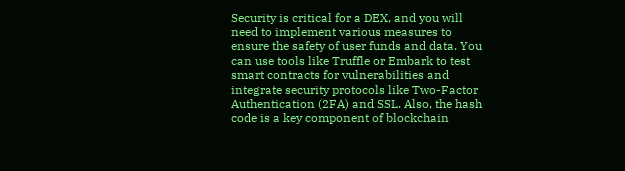Security is critical for a DEX, and you will need to implement various measures to ensure the safety of user funds and data. You can use tools like Truffle or Embark to test smart contracts for vulnerabilities and integrate security protocols like Two-Factor Authentication (2FA) and SSL. Also, the hash code is a key component of blockchain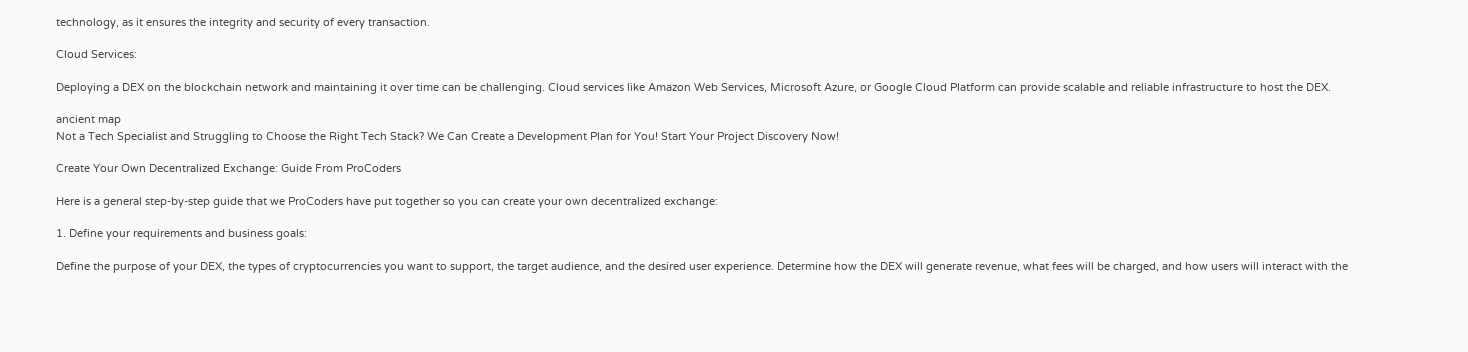technology, as it ensures the integrity and security of every transaction.

Cloud Services:

Deploying a DEX on the blockchain network and maintaining it over time can be challenging. Cloud services like Amazon Web Services, Microsoft Azure, or Google Cloud Platform can provide scalable and reliable infrastructure to host the DEX.

ancient map
Not a Tech Specialist and Struggling to Choose the Right Tech Stack? We Can Create a Development Plan for You! Start Your Project Discovery Now!

Create Your Own Decentralized Exchange: Guide From ProCoders

Here is a general step-by-step guide that we ProCoders have put together so you can create your own decentralized exchange:

1. Define your requirements and business goals:

Define the purpose of your DEX, the types of cryptocurrencies you want to support, the target audience, and the desired user experience. Determine how the DEX will generate revenue, what fees will be charged, and how users will interact with the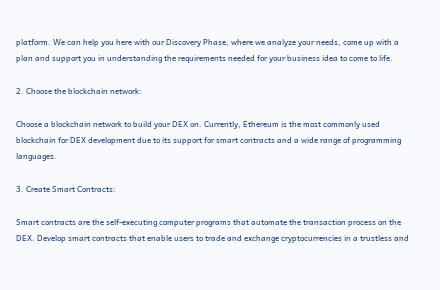platform. We can help you here with our Discovery Phase, where we analyze your needs, come up with a plan and support you in understanding the requirements needed for your business idea to come to life.

2. Choose the blockchain network:

Choose a blockchain network to build your DEX on. Currently, Ethereum is the most commonly used blockchain for DEX development due to its support for smart contracts and a wide range of programming languages.

3. Create Smart Contracts:

Smart contracts are the self-executing computer programs that automate the transaction process on the DEX. Develop smart contracts that enable users to trade and exchange cryptocurrencies in a trustless and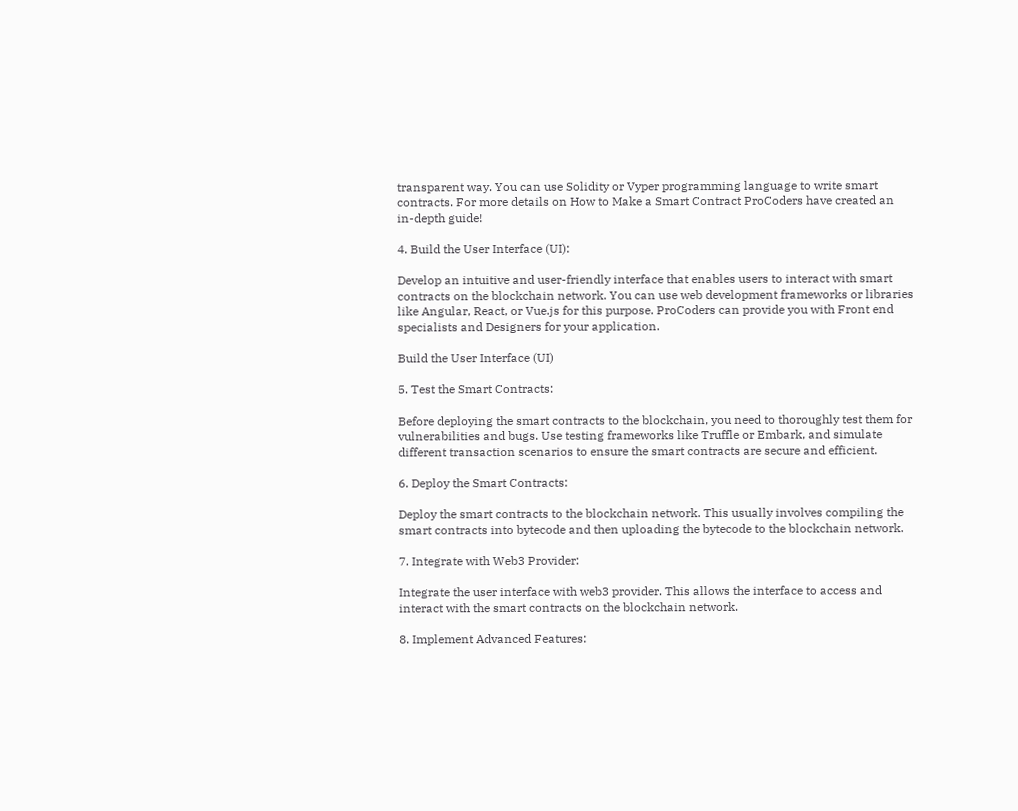transparent way. You can use Solidity or Vyper programming language to write smart contracts. For more details on How to Make a Smart Contract ProCoders have created an in-depth guide!

4. Build the User Interface (UI):

Develop an intuitive and user-friendly interface that enables users to interact with smart contracts on the blockchain network. You can use web development frameworks or libraries like Angular, React, or Vue.js for this purpose. ProCoders can provide you with Front end specialists and Designers for your application.

Build the User Interface (UI)

5. Test the Smart Contracts:

Before deploying the smart contracts to the blockchain, you need to thoroughly test them for vulnerabilities and bugs. Use testing frameworks like Truffle or Embark, and simulate different transaction scenarios to ensure the smart contracts are secure and efficient.

6. Deploy the Smart Contracts:

Deploy the smart contracts to the blockchain network. This usually involves compiling the smart contracts into bytecode and then uploading the bytecode to the blockchain network.

7. Integrate with Web3 Provider:

Integrate the user interface with web3 provider. This allows the interface to access and interact with the smart contracts on the blockchain network.

8. Implement Advanced Features: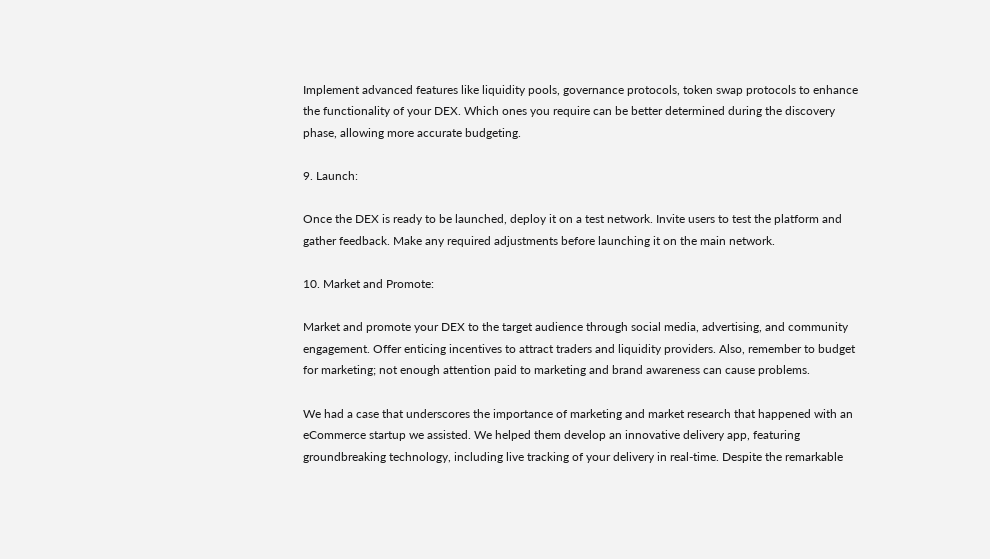Implement advanced features like liquidity pools, governance protocols, token swap protocols to enhance the functionality of your DEX. Which ones you require can be better determined during the discovery phase, allowing more accurate budgeting.

9. Launch:

Once the DEX is ready to be launched, deploy it on a test network. Invite users to test the platform and gather feedback. Make any required adjustments before launching it on the main network.

10. Market and Promote:

Market and promote your DEX to the target audience through social media, advertising, and community engagement. Offer enticing incentives to attract traders and liquidity providers. Also, remember to budget for marketing; not enough attention paid to marketing and brand awareness can cause problems.

We had a case that underscores the importance of marketing and market research that happened with an eCommerce startup we assisted. We helped them develop an innovative delivery app, featuring groundbreaking technology, including live tracking of your delivery in real-time. Despite the remarkable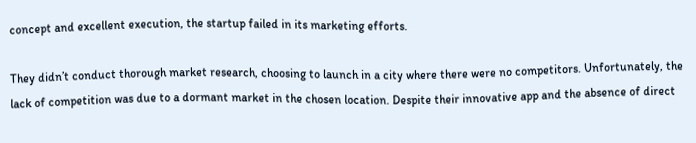concept and excellent execution, the startup failed in its marketing efforts.

They didn’t conduct thorough market research, choosing to launch in a city where there were no competitors. Unfortunately, the lack of competition was due to a dormant market in the chosen location. Despite their innovative app and the absence of direct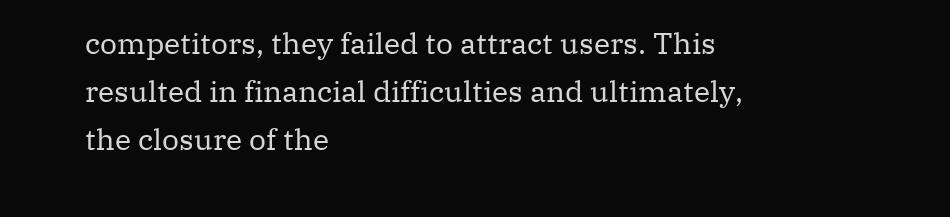competitors, they failed to attract users. This resulted in financial difficulties and ultimately, the closure of the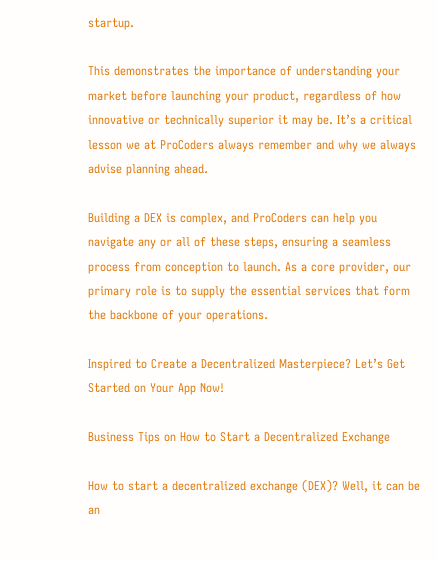startup.

This demonstrates the importance of understanding your market before launching your product, regardless of how innovative or technically superior it may be. It’s a critical lesson we at ProCoders always remember and why we always advise planning ahead.

Building a DEX is complex, and ProCoders can help you navigate any or all of these steps, ensuring a seamless process from conception to launch. As a core provider, our primary role is to supply the essential services that form the backbone of your operations.

Inspired to Create a Decentralized Masterpiece? Let’s Get Started on Your App Now!

Business Tips on How to Start a Decentralized Exchange

How to start a decentralized exchange (DEX)? Well, it can be an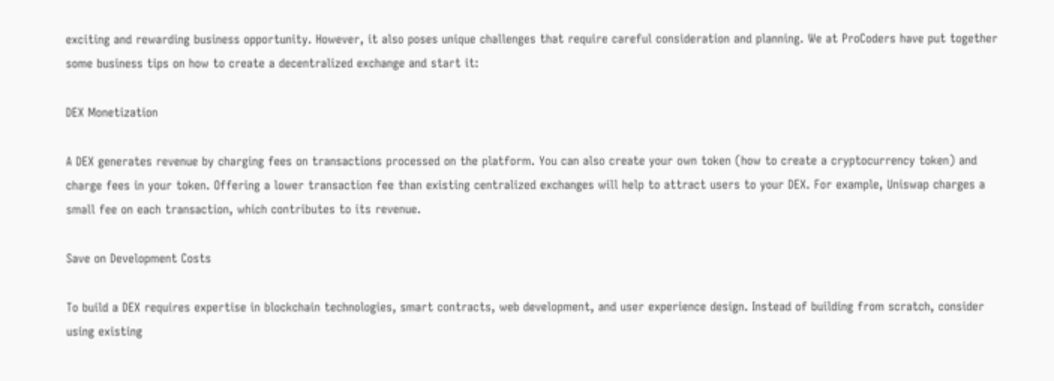exciting and rewarding business opportunity. However, it also poses unique challenges that require careful consideration and planning. We at ProCoders have put together some business tips on how to create a decentralized exchange and start it:

DEX Monetization

A DEX generates revenue by charging fees on transactions processed on the platform. You can also create your own token (how to create a cryptocurrency token) and charge fees in your token. Offering a lower transaction fee than existing centralized exchanges will help to attract users to your DEX. For example, Uniswap charges a small fee on each transaction, which contributes to its revenue.

Save on Development Costs

To build a DEX requires expertise in blockchain technologies, smart contracts, web development, and user experience design. Instead of building from scratch, consider using existing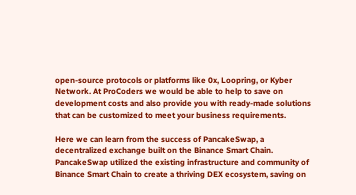open-source protocols or platforms like 0x, Loopring, or Kyber Network. At ProCoders we would be able to help to save on development costs and also provide you with ready-made solutions that can be customized to meet your business requirements.

Here we can learn from the success of PancakeSwap, a decentralized exchange built on the Binance Smart Chain. PancakeSwap utilized the existing infrastructure and community of Binance Smart Chain to create a thriving DEX ecosystem, saving on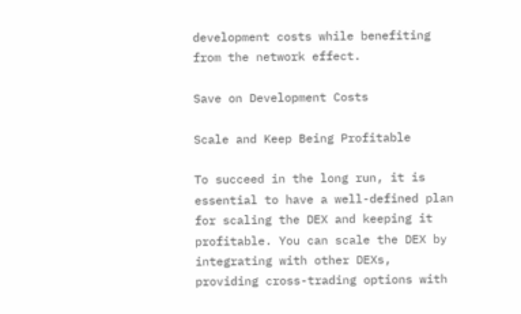development costs while benefiting from the network effect.

Save on Development Costs

Scale and Keep Being Profitable

To succeed in the long run, it is essential to have a well-defined plan for scaling the DEX and keeping it profitable. You can scale the DEX by integrating with other DEXs, providing cross-trading options with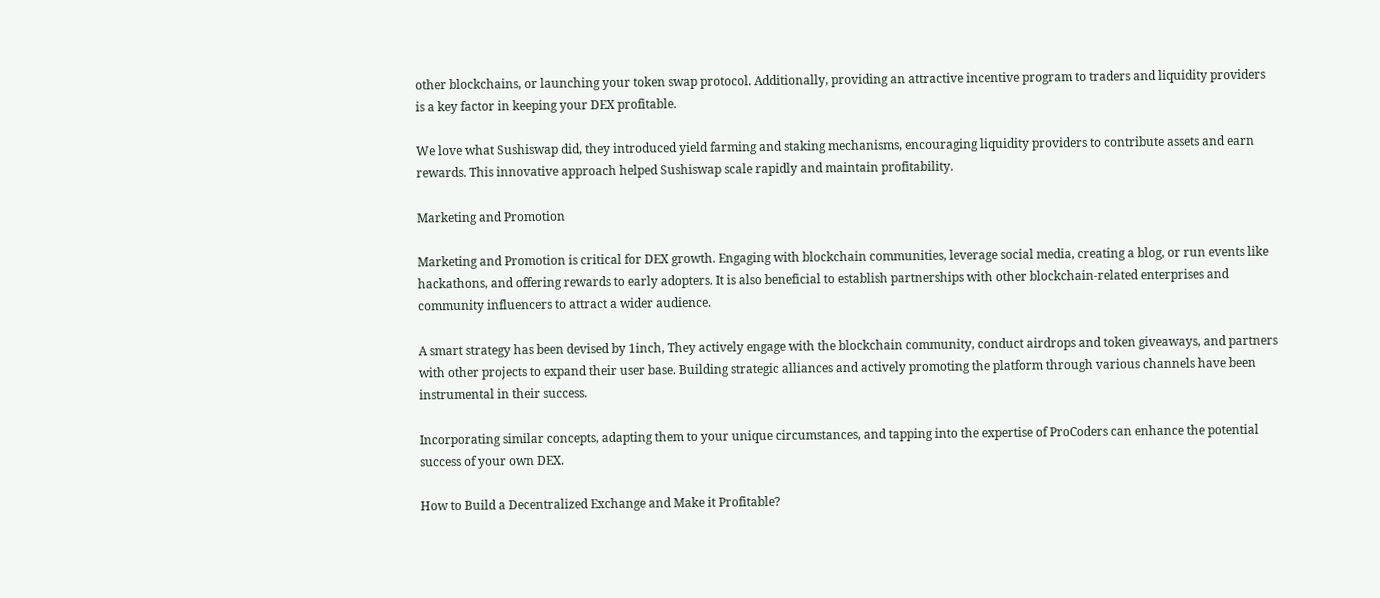other blockchains, or launching your token swap protocol. Additionally, providing an attractive incentive program to traders and liquidity providers is a key factor in keeping your DEX profitable.

We love what Sushiswap did, they introduced yield farming and staking mechanisms, encouraging liquidity providers to contribute assets and earn rewards. This innovative approach helped Sushiswap scale rapidly and maintain profitability.

Marketing and Promotion

Marketing and Promotion is critical for DEX growth. Engaging with blockchain communities, leverage social media, creating a blog, or run events like hackathons, and offering rewards to early adopters. It is also beneficial to establish partnerships with other blockchain-related enterprises and community influencers to attract a wider audience.

A smart strategy has been devised by 1inch, They actively engage with the blockchain community, conduct airdrops and token giveaways, and partners with other projects to expand their user base. Building strategic alliances and actively promoting the platform through various channels have been instrumental in their success.

Incorporating similar concepts, adapting them to your unique circumstances, and tapping into the expertise of ProCoders can enhance the potential success of your own DEX.

How to Build a Decentralized Exchange and Make it Profitable?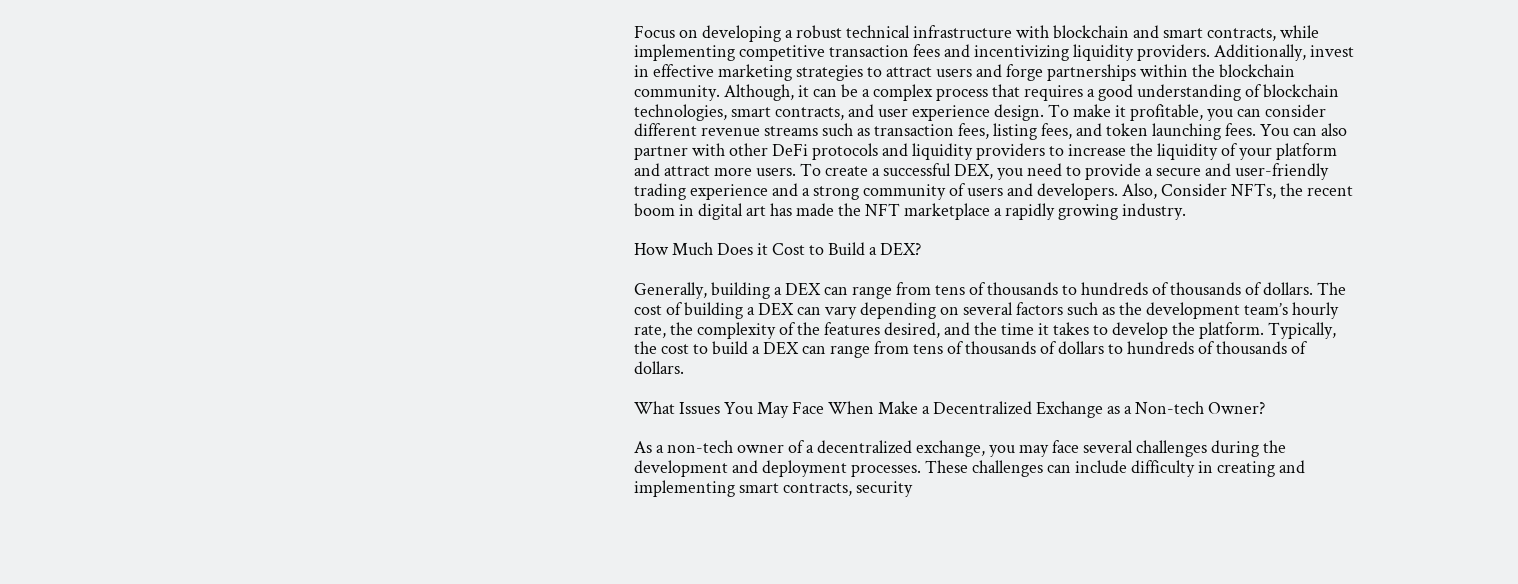Focus on developing a robust technical infrastructure with blockchain and smart contracts, while implementing competitive transaction fees and incentivizing liquidity providers. Additionally, invest in effective marketing strategies to attract users and forge partnerships within the blockchain community. Although, it can be a complex process that requires a good understanding of blockchain technologies, smart contracts, and user experience design. To make it profitable, you can consider different revenue streams such as transaction fees, listing fees, and token launching fees. You can also partner with other DeFi protocols and liquidity providers to increase the liquidity of your platform and attract more users. To create a successful DEX, you need to provide a secure and user-friendly trading experience and a strong community of users and developers. Also, Consider NFTs, the recent boom in digital art has made the NFT marketplace a rapidly growing industry.

How Much Does it Cost to Build a DEX?

Generally, building a DEX can range from tens of thousands to hundreds of thousands of dollars. The cost of building a DEX can vary depending on several factors such as the development team’s hourly rate, the complexity of the features desired, and the time it takes to develop the platform. Typically, the cost to build a DEX can range from tens of thousands of dollars to hundreds of thousands of dollars.

What Issues You May Face When Make a Decentralized Exchange as a Non-tech Owner?

As a non-tech owner of a decentralized exchange, you may face several challenges during the development and deployment processes. These challenges can include difficulty in creating and implementing smart contracts, security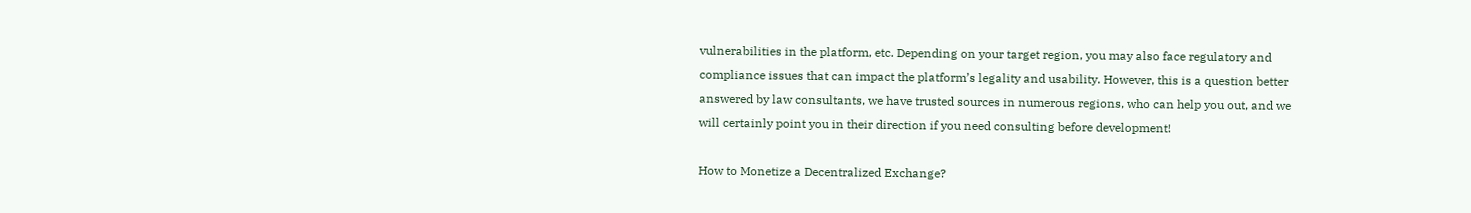vulnerabilities in the platform, etc. Depending on your target region, you may also face regulatory and compliance issues that can impact the platform’s legality and usability. However, this is a question better answered by law consultants, we have trusted sources in numerous regions, who can help you out, and we will certainly point you in their direction if you need consulting before development!

How to Monetize a Decentralized Exchange?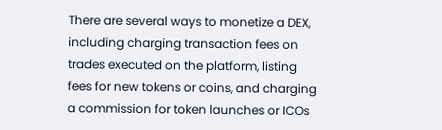There are several ways to monetize a DEX, including charging transaction fees on trades executed on the platform, listing fees for new tokens or coins, and charging a commission for token launches or ICOs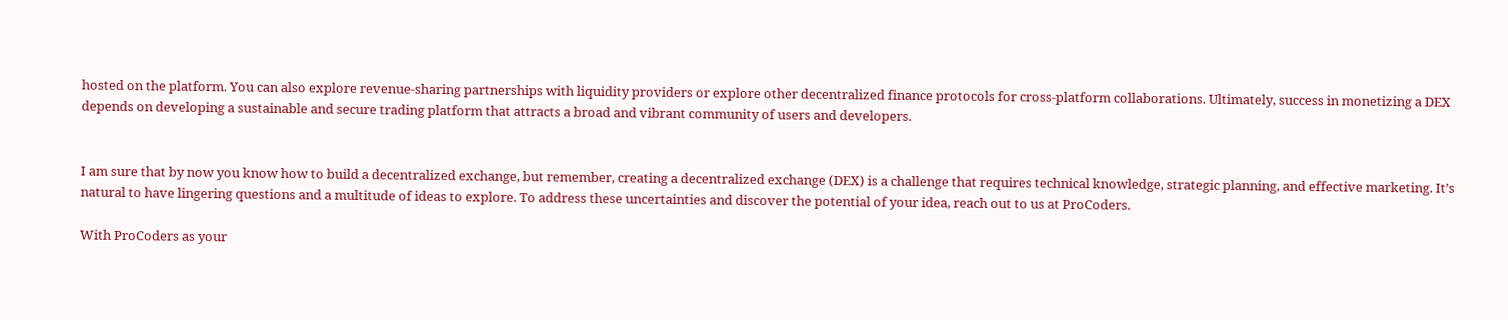hosted on the platform. You can also explore revenue-sharing partnerships with liquidity providers or explore other decentralized finance protocols for cross-platform collaborations. Ultimately, success in monetizing a DEX depends on developing a sustainable and secure trading platform that attracts a broad and vibrant community of users and developers.


I am sure that by now you know how to build a decentralized exchange, but remember, creating a decentralized exchange (DEX) is a challenge that requires technical knowledge, strategic planning, and effective marketing. It’s natural to have lingering questions and a multitude of ideas to explore. To address these uncertainties and discover the potential of your idea, reach out to us at ProCoders.

With ProCoders as your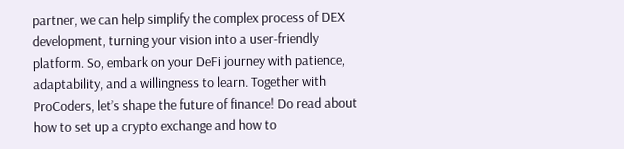partner, we can help simplify the complex process of DEX development, turning your vision into a user-friendly platform. So, embark on your DeFi journey with patience, adaptability, and a willingness to learn. Together with ProCoders, let’s shape the future of finance! Do read about how to set up a crypto exchange and how to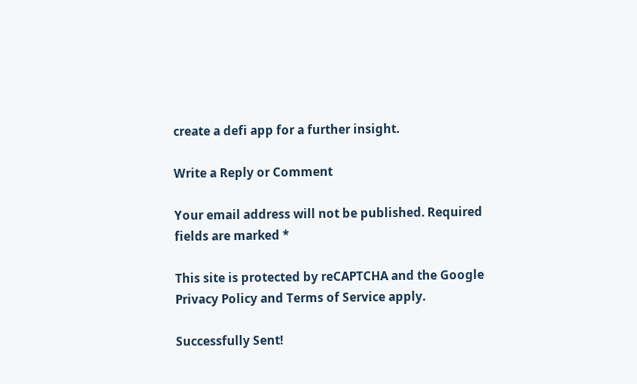create a defi app for a further insight.

Write a Reply or Comment

Your email address will not be published. Required fields are marked *

This site is protected by reCAPTCHA and the Google Privacy Policy and Terms of Service apply.

Successfully Sent!